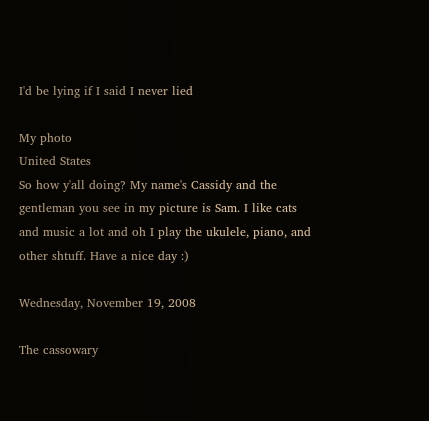I'd be lying if I said I never lied

My photo
United States
So how y'all doing? My name's Cassidy and the gentleman you see in my picture is Sam. I like cats and music a lot and oh I play the ukulele, piano, and other shtuff. Have a nice day :)

Wednesday, November 19, 2008

The cassowary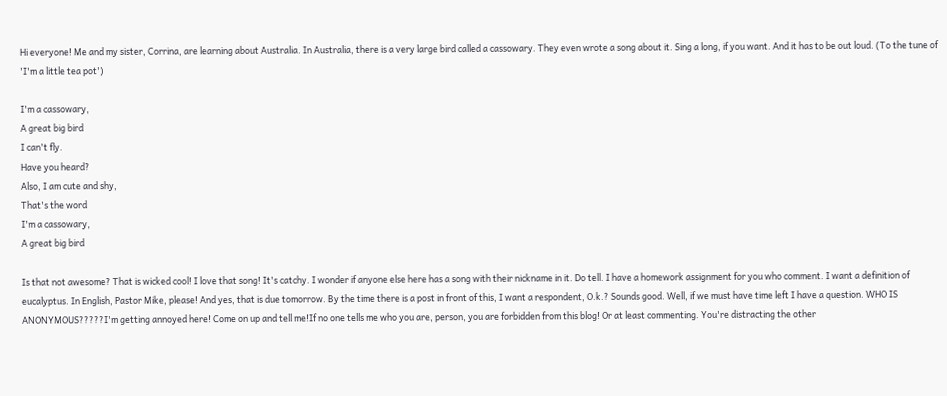Hi everyone! Me and my sister, Corrina, are learning about Australia. In Australia, there is a very large bird called a cassowary. They even wrote a song about it. Sing a long, if you want. And it has to be out loud. (To the tune of 'I'm a little tea pot')

I'm a cassowary,
A great big bird
I can't fly.
Have you heard?
Also, I am cute and shy,
That's the word
I'm a cassowary,
A great big bird

Is that not awesome? That is wicked cool! I love that song! It's catchy. I wonder if anyone else here has a song with their nickname in it. Do tell. I have a homework assignment for you who comment. I want a definition of eucalyptus. In English, Pastor Mike, please! And yes, that is due tomorrow. By the time there is a post in front of this, I want a respondent, O.k.? Sounds good. Well, if we must have time left I have a question. WHO IS ANONYMOUS?????I'm getting annoyed here! Come on up and tell me!If no one tells me who you are, person, you are forbidden from this blog! Or at least commenting. You're distracting the other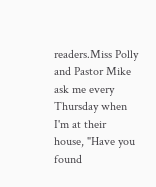readers.Miss Polly and Pastor Mike ask me every Thursday when I'm at their house, "Have you found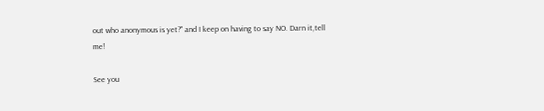out who anonymous is yet?" and I keep on having to say NO. Darn it,tell me!

See you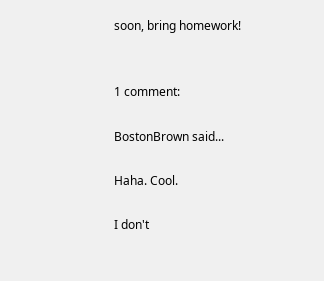soon, bring homework!


1 comment:

BostonBrown said...

Haha. Cool.

I don't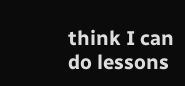think I can do lessons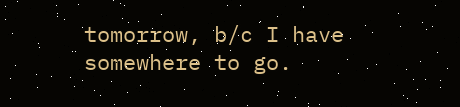tomorrow, b/c I have somewhere to go.